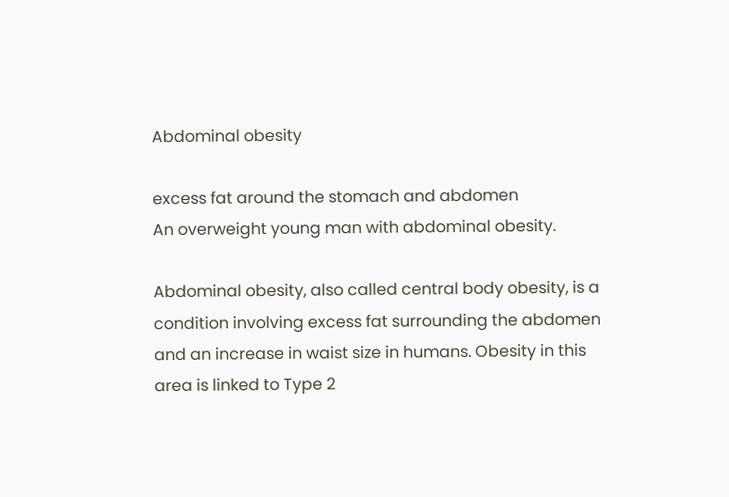Abdominal obesity

excess fat around the stomach and abdomen
An overweight young man with abdominal obesity.

Abdominal obesity, also called central body obesity, is a condition involving excess fat surrounding the abdomen and an increase in waist size in humans. Obesity in this area is linked to Type 2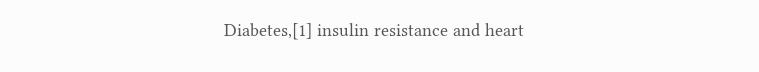Diabetes,[1] insulin resistance and heart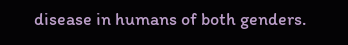disease in humans of both genders.